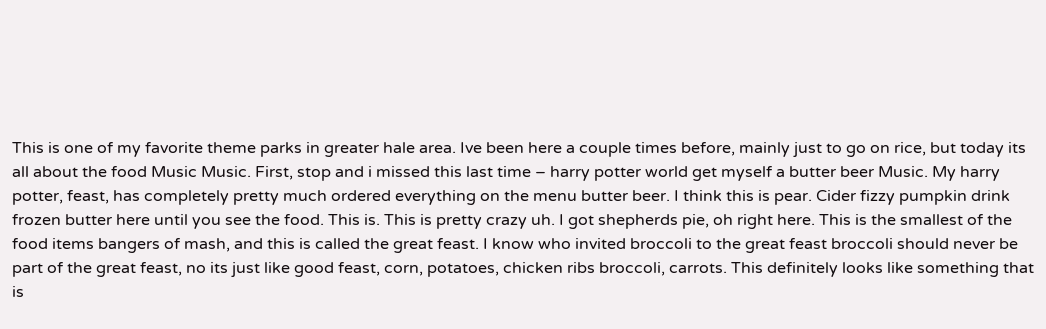This is one of my favorite theme parks in greater hale area. Ive been here a couple times before, mainly just to go on rice, but today its all about the food Music Music. First, stop and i missed this last time – harry potter world get myself a butter beer Music. My harry potter, feast, has completely pretty much ordered everything on the menu butter beer. I think this is pear. Cider fizzy pumpkin drink frozen butter here until you see the food. This is. This is pretty crazy uh. I got shepherds pie, oh right here. This is the smallest of the food items bangers of mash, and this is called the great feast. I know who invited broccoli to the great feast broccoli should never be part of the great feast, no its just like good feast, corn, potatoes, chicken ribs broccoli, carrots. This definitely looks like something that is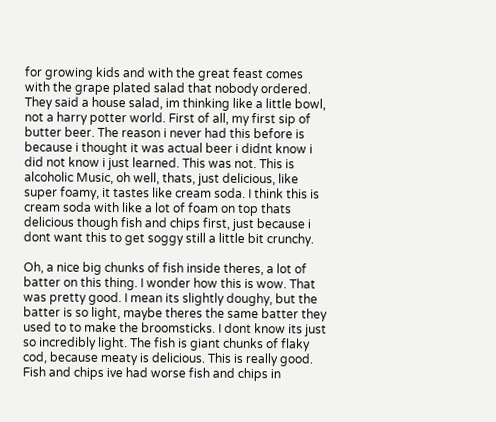for growing kids and with the great feast comes with the grape plated salad that nobody ordered. They said a house salad, im thinking like a little bowl, not a harry potter world. First of all, my first sip of butter beer. The reason i never had this before is because i thought it was actual beer i didnt know i did not know i just learned. This was not. This is alcoholic Music, oh well, thats, just delicious, like super foamy, it tastes like cream soda. I think this is cream soda with like a lot of foam on top thats delicious though fish and chips first, just because i dont want this to get soggy still a little bit crunchy.

Oh, a nice big chunks of fish inside theres, a lot of batter on this thing. I wonder how this is wow. That was pretty good. I mean its slightly doughy, but the batter is so light, maybe theres the same batter they used to to make the broomsticks. I dont know its just so incredibly light. The fish is giant chunks of flaky cod, because meaty is delicious. This is really good. Fish and chips ive had worse fish and chips in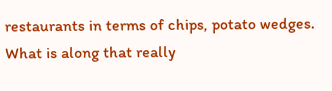restaurants in terms of chips, potato wedges. What is along that really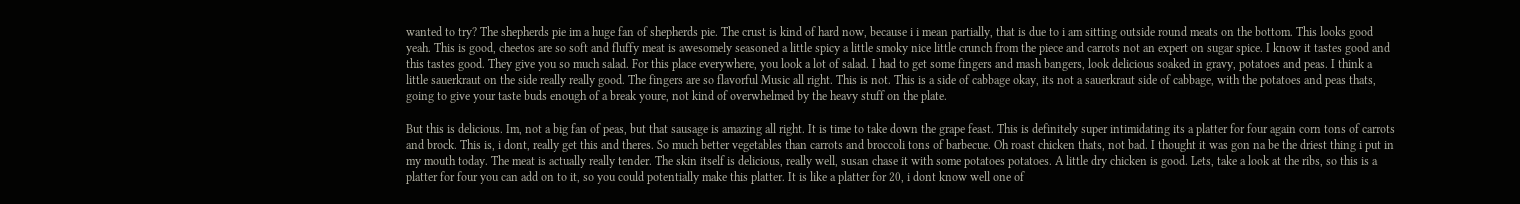wanted to try? The shepherds pie im a huge fan of shepherds pie. The crust is kind of hard now, because i i mean partially, that is due to i am sitting outside round meats on the bottom. This looks good yeah. This is good, cheetos are so soft and fluffy meat is awesomely seasoned a little spicy a little smoky nice little crunch from the piece and carrots not an expert on sugar spice. I know it tastes good and this tastes good. They give you so much salad. For this place everywhere, you look a lot of salad. I had to get some fingers and mash bangers, look delicious soaked in gravy, potatoes and peas. I think a little sauerkraut on the side really really good. The fingers are so flavorful Music all right. This is not. This is a side of cabbage okay, its not a sauerkraut side of cabbage, with the potatoes and peas thats, going to give your taste buds enough of a break youre, not kind of overwhelmed by the heavy stuff on the plate.

But this is delicious. Im, not a big fan of peas, but that sausage is amazing all right. It is time to take down the grape feast. This is definitely super intimidating its a platter for four again corn tons of carrots and brock. This is, i dont, really get this and theres. So much better vegetables than carrots and broccoli tons of barbecue. Oh roast chicken thats, not bad. I thought it was gon na be the driest thing i put in my mouth today. The meat is actually really tender. The skin itself is delicious, really well, susan chase it with some potatoes potatoes. A little dry chicken is good. Lets, take a look at the ribs, so this is a platter for four you can add on to it, so you could potentially make this platter. It is like a platter for 20, i dont know well one of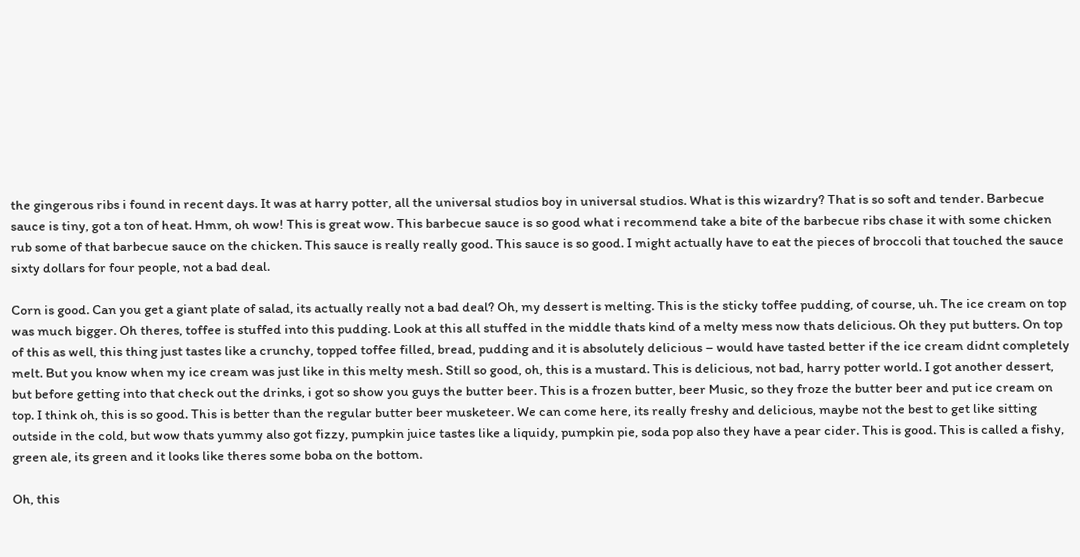the gingerous ribs i found in recent days. It was at harry potter, all the universal studios boy in universal studios. What is this wizardry? That is so soft and tender. Barbecue sauce is tiny, got a ton of heat. Hmm, oh wow! This is great wow. This barbecue sauce is so good what i recommend take a bite of the barbecue ribs chase it with some chicken rub some of that barbecue sauce on the chicken. This sauce is really really good. This sauce is so good. I might actually have to eat the pieces of broccoli that touched the sauce sixty dollars for four people, not a bad deal.

Corn is good. Can you get a giant plate of salad, its actually really not a bad deal? Oh, my dessert is melting. This is the sticky toffee pudding, of course, uh. The ice cream on top was much bigger. Oh theres, toffee is stuffed into this pudding. Look at this all stuffed in the middle thats kind of a melty mess now thats delicious. Oh they put butters. On top of this as well, this thing just tastes like a crunchy, topped toffee filled, bread, pudding and it is absolutely delicious – would have tasted better if the ice cream didnt completely melt. But you know when my ice cream was just like in this melty mesh. Still so good, oh, this is a mustard. This is delicious, not bad, harry potter world. I got another dessert, but before getting into that check out the drinks, i got so show you guys the butter beer. This is a frozen butter, beer Music, so they froze the butter beer and put ice cream on top. I think oh, this is so good. This is better than the regular butter beer musketeer. We can come here, its really freshy and delicious, maybe not the best to get like sitting outside in the cold, but wow thats yummy also got fizzy, pumpkin juice tastes like a liquidy, pumpkin pie, soda pop also they have a pear cider. This is good. This is called a fishy, green ale, its green and it looks like theres some boba on the bottom.

Oh, this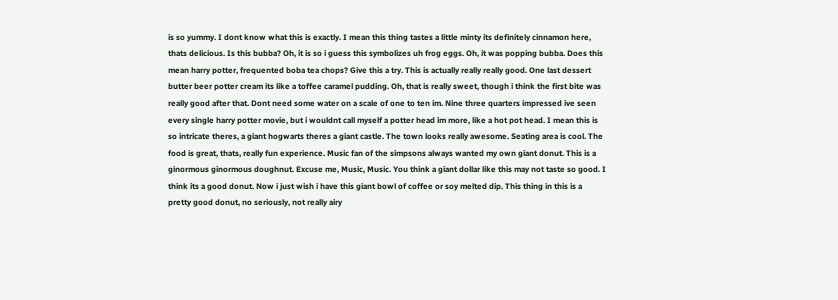is so yummy. I dont know what this is exactly. I mean this thing tastes a little minty its definitely cinnamon here, thats delicious. Is this bubba? Oh, it is so i guess this symbolizes uh frog eggs. Oh, it was popping bubba. Does this mean harry potter, frequented boba tea chops? Give this a try. This is actually really really good. One last dessert butter beer potter cream its like a toffee caramel pudding. Oh, that is really sweet, though i think the first bite was really good after that. Dont need some water on a scale of one to ten im. Nine three quarters impressed ive seen every single harry potter movie, but i wouldnt call myself a potter head im more, like a hot pot head. I mean this is so intricate theres, a giant hogwarts theres a giant castle. The town looks really awesome. Seating area is cool. The food is great, thats, really fun experience. Music fan of the simpsons always wanted my own giant donut. This is a ginormous ginormous doughnut. Excuse me, Music, Music. You think a giant dollar like this may not taste so good. I think its a good donut. Now i just wish i have this giant bowl of coffee or soy melted dip. This thing in this is a pretty good donut, no seriously, not really airy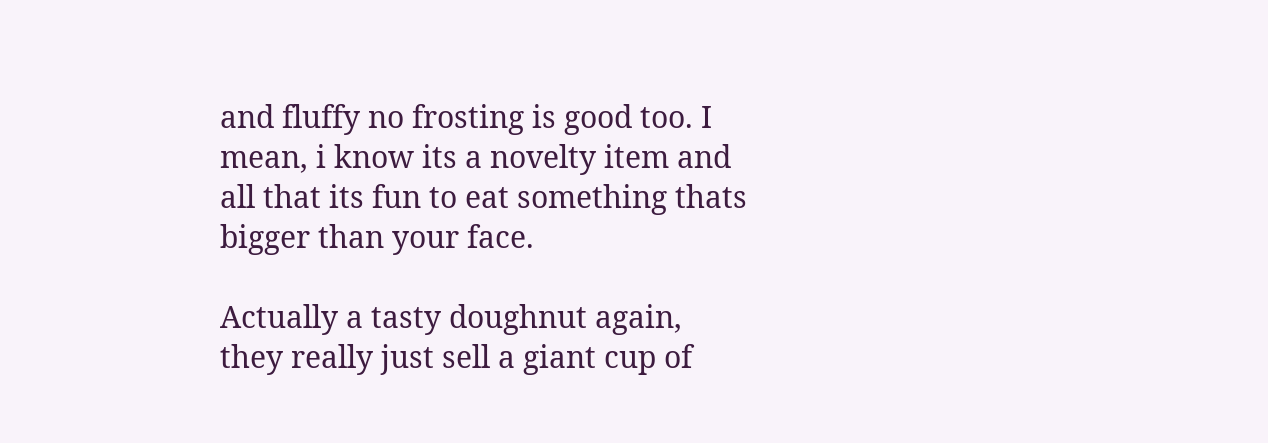and fluffy no frosting is good too. I mean, i know its a novelty item and all that its fun to eat something thats bigger than your face.

Actually a tasty doughnut again, they really just sell a giant cup of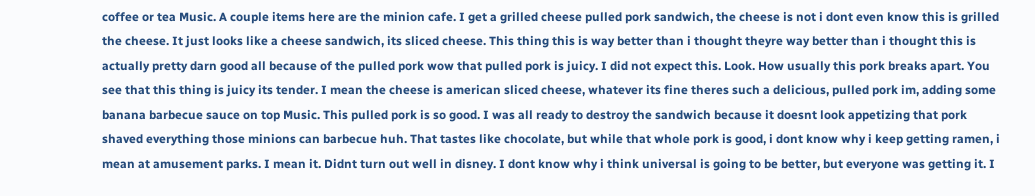coffee or tea Music. A couple items here are the minion cafe. I get a grilled cheese pulled pork sandwich, the cheese is not i dont even know this is grilled the cheese. It just looks like a cheese sandwich, its sliced cheese. This thing this is way better than i thought theyre way better than i thought this is actually pretty darn good all because of the pulled pork wow that pulled pork is juicy. I did not expect this. Look. How usually this pork breaks apart. You see that this thing is juicy its tender. I mean the cheese is american sliced cheese, whatever its fine theres such a delicious, pulled pork im, adding some banana barbecue sauce on top Music. This pulled pork is so good. I was all ready to destroy the sandwich because it doesnt look appetizing that pork shaved everything those minions can barbecue huh. That tastes like chocolate, but while that whole pork is good, i dont know why i keep getting ramen, i mean at amusement parks. I mean it. Didnt turn out well in disney. I dont know why i think universal is going to be better, but everyone was getting it. I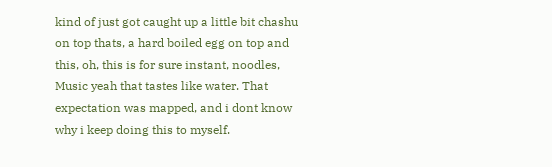kind of just got caught up a little bit chashu on top thats, a hard boiled egg on top and this, oh, this is for sure instant, noodles, Music yeah that tastes like water. That expectation was mapped, and i dont know why i keep doing this to myself.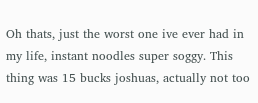Oh thats, just the worst one ive ever had in my life, instant noodles super soggy. This thing was 15 bucks joshuas, actually not too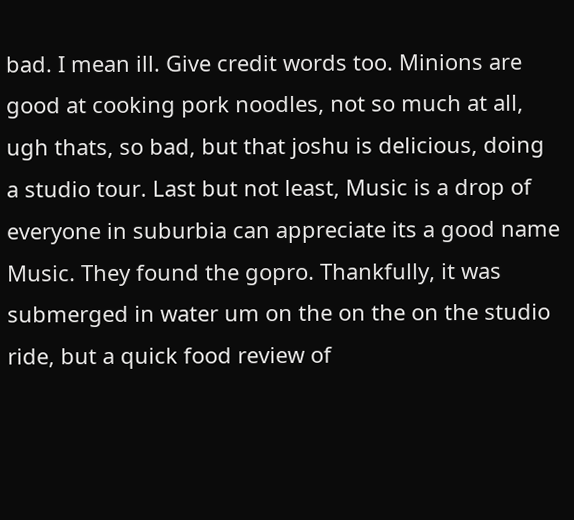bad. I mean ill. Give credit words too. Minions are good at cooking pork noodles, not so much at all, ugh thats, so bad, but that joshu is delicious, doing a studio tour. Last but not least, Music is a drop of everyone in suburbia can appreciate its a good name Music. They found the gopro. Thankfully, it was submerged in water um on the on the on the studio ride, but a quick food review of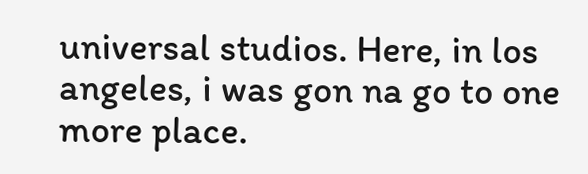universal studios. Here, in los angeles, i was gon na go to one more place.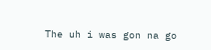The uh i was gon na go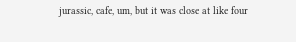jurassic, cafe, um, but it was close at like four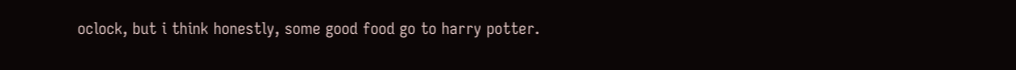oclock, but i think honestly, some good food go to harry potter.